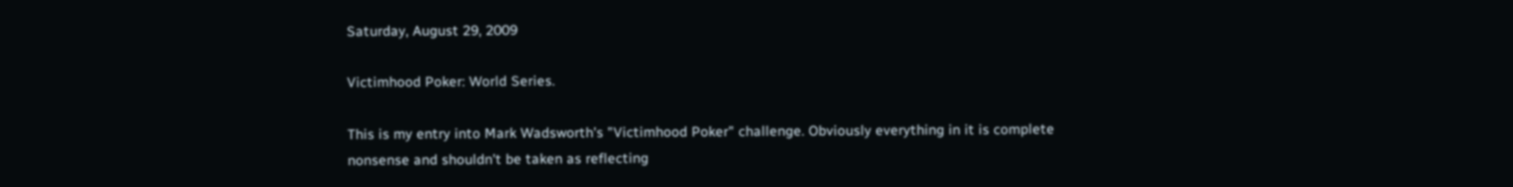Saturday, August 29, 2009

Victimhood Poker: World Series.

This is my entry into Mark Wadsworth's "Victimhood Poker" challenge. Obviously everything in it is complete nonsense and shouldn't be taken as reflecting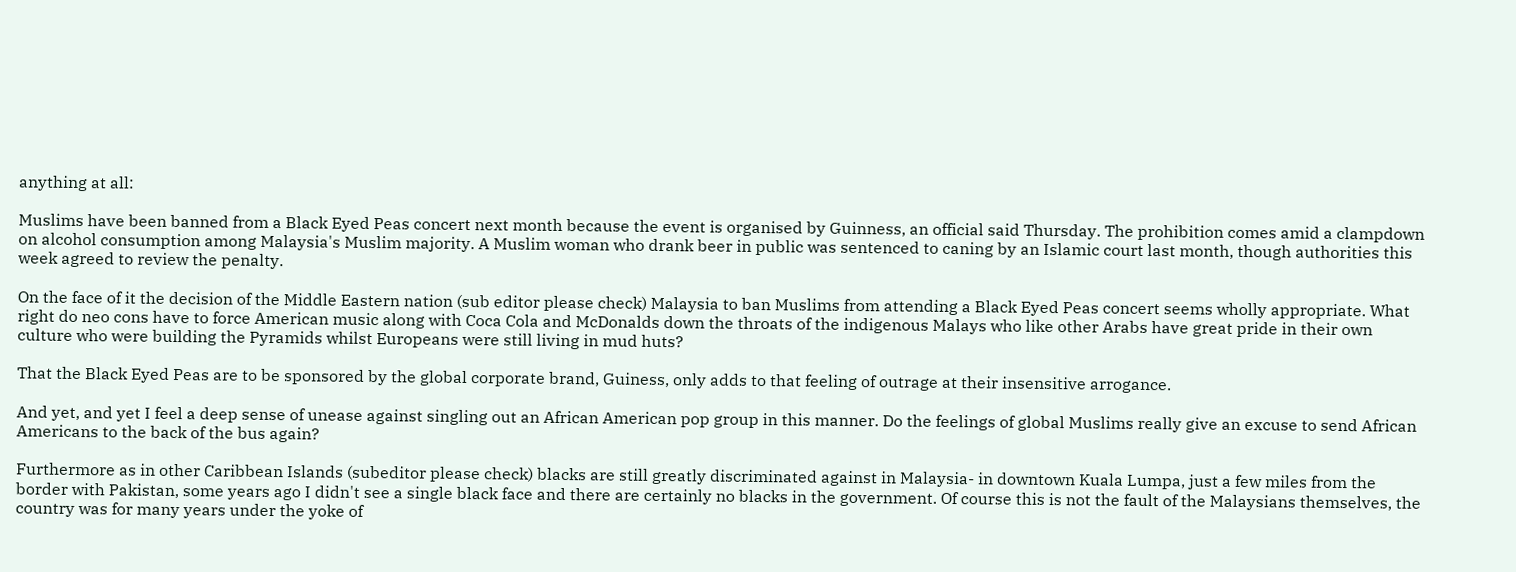anything at all:

Muslims have been banned from a Black Eyed Peas concert next month because the event is organised by Guinness, an official said Thursday. The prohibition comes amid a clampdown on alcohol consumption among Malaysia's Muslim majority. A Muslim woman who drank beer in public was sentenced to caning by an Islamic court last month, though authorities this week agreed to review the penalty.

On the face of it the decision of the Middle Eastern nation (sub editor please check) Malaysia to ban Muslims from attending a Black Eyed Peas concert seems wholly appropriate. What right do neo cons have to force American music along with Coca Cola and McDonalds down the throats of the indigenous Malays who like other Arabs have great pride in their own culture who were building the Pyramids whilst Europeans were still living in mud huts?

That the Black Eyed Peas are to be sponsored by the global corporate brand, Guiness, only adds to that feeling of outrage at their insensitive arrogance.

And yet, and yet I feel a deep sense of unease against singling out an African American pop group in this manner. Do the feelings of global Muslims really give an excuse to send African Americans to the back of the bus again?

Furthermore as in other Caribbean Islands (subeditor please check) blacks are still greatly discriminated against in Malaysia- in downtown Kuala Lumpa, just a few miles from the border with Pakistan, some years ago I didn't see a single black face and there are certainly no blacks in the government. Of course this is not the fault of the Malaysians themselves, the country was for many years under the yoke of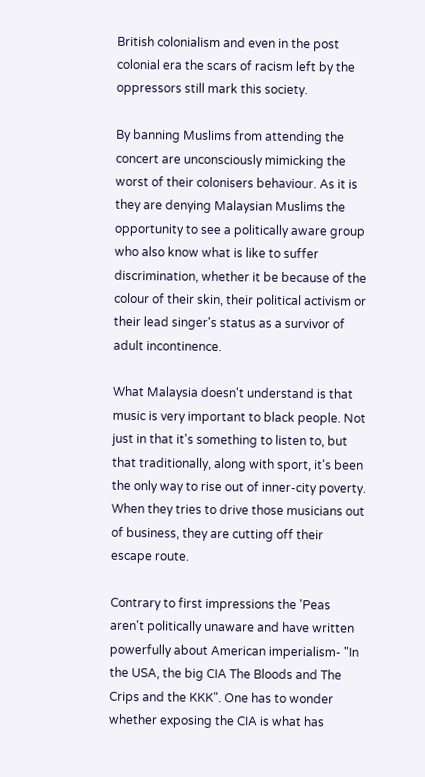British colonialism and even in the post colonial era the scars of racism left by the oppressors still mark this society.

By banning Muslims from attending the concert are unconsciously mimicking the worst of their colonisers behaviour. As it is they are denying Malaysian Muslims the opportunity to see a politically aware group who also know what is like to suffer discrimination, whether it be because of the colour of their skin, their political activism or their lead singer's status as a survivor of adult incontinence.

What Malaysia doesn't understand is that music is very important to black people. Not just in that it's something to listen to, but that traditionally, along with sport, it's been the only way to rise out of inner-city poverty. When they tries to drive those musicians out of business, they are cutting off their escape route.

Contrary to first impressions the 'Peas aren't politically unaware and have written powerfully about American imperialism- "In the USA, the big CIA The Bloods and The Crips and the KKK". One has to wonder whether exposing the CIA is what has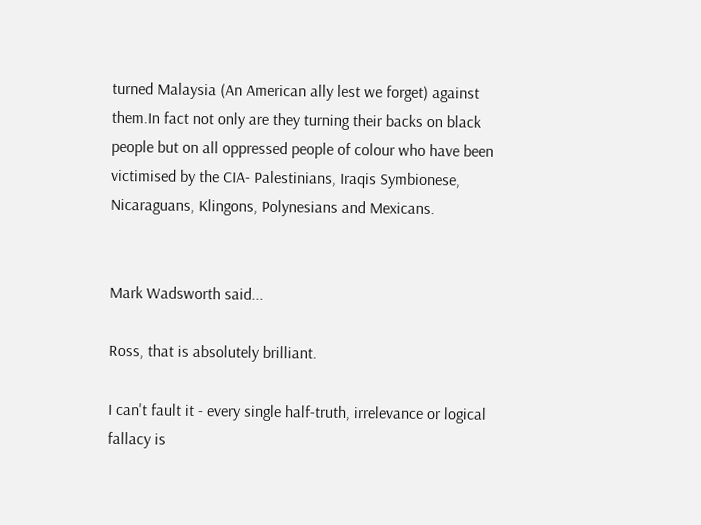turned Malaysia (An American ally lest we forget) against them.In fact not only are they turning their backs on black people but on all oppressed people of colour who have been victimised by the CIA- Palestinians, Iraqis Symbionese, Nicaraguans, Klingons, Polynesians and Mexicans.


Mark Wadsworth said...

Ross, that is absolutely brilliant.

I can't fault it - every single half-truth, irrelevance or logical fallacy is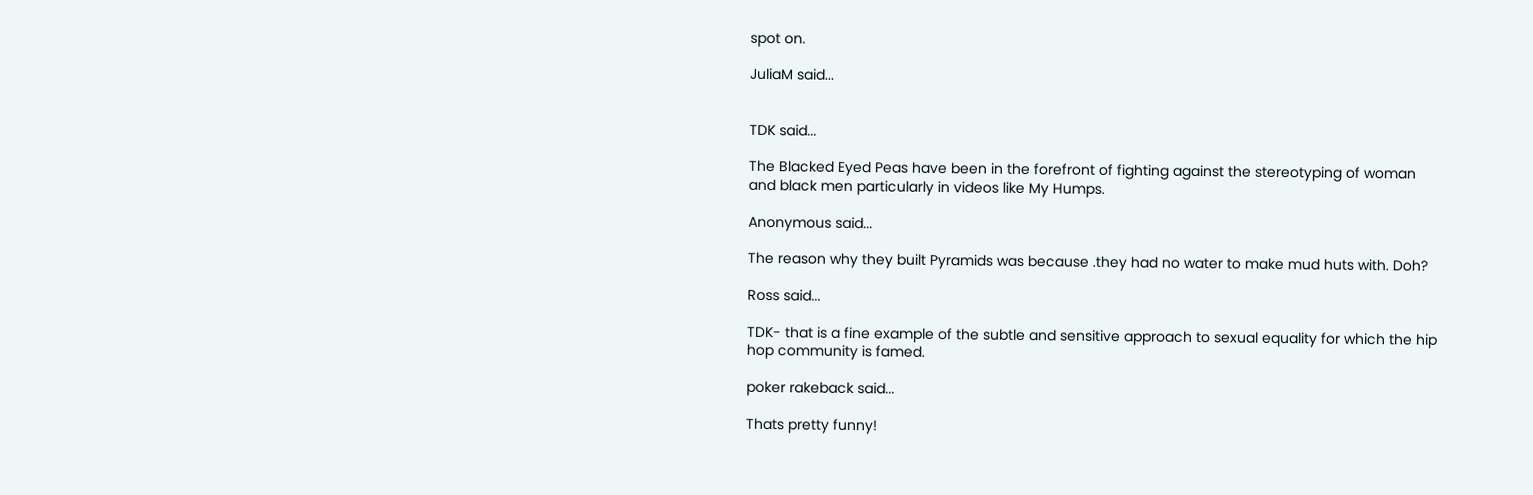spot on.

JuliaM said...


TDK said...

The Blacked Eyed Peas have been in the forefront of fighting against the stereotyping of woman and black men particularly in videos like My Humps.

Anonymous said...

The reason why they built Pyramids was because .they had no water to make mud huts with. Doh?

Ross said...

TDK- that is a fine example of the subtle and sensitive approach to sexual equality for which the hip hop community is famed.

poker rakeback said...

Thats pretty funny!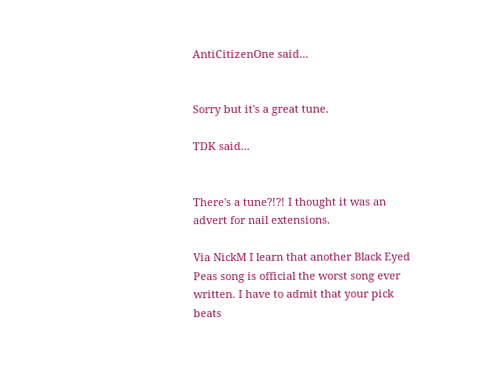AntiCitizenOne said...


Sorry but it's a great tune.

TDK said...


There's a tune?!?! I thought it was an advert for nail extensions.

Via NickM I learn that another Black Eyed Peas song is official the worst song ever written. I have to admit that your pick beats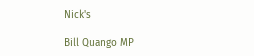Nick's

Bill Quango MP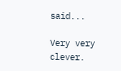said...

Very very clever.